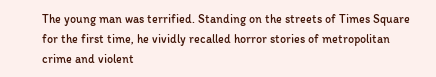The young man was terrified. Standing on the streets of Times Square for the first time, he vividly recalled horror stories of metropolitan crime and violent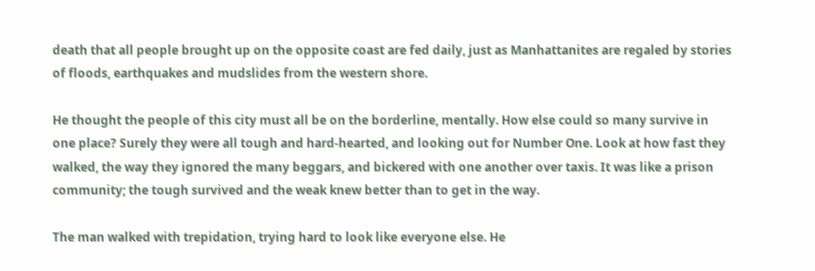death that all people brought up on the opposite coast are fed daily, just as Manhattanites are regaled by stories of floods, earthquakes and mudslides from the western shore.

He thought the people of this city must all be on the borderline, mentally. How else could so many survive in one place? Surely they were all tough and hard-hearted, and looking out for Number One. Look at how fast they walked, the way they ignored the many beggars, and bickered with one another over taxis. It was like a prison community; the tough survived and the weak knew better than to get in the way.

The man walked with trepidation, trying hard to look like everyone else. He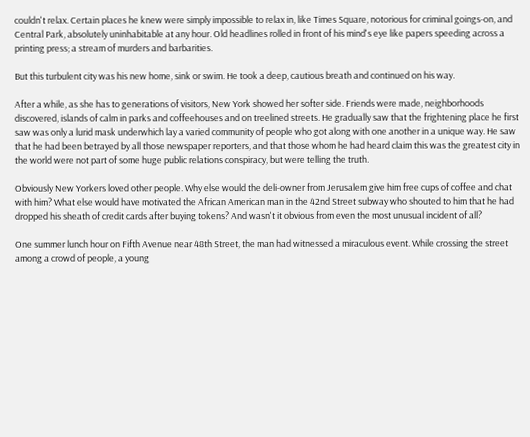couldn't relax. Certain places he knew were simply impossible to relax in, like Times Square, notorious for criminal goings-on, and Central Park, absolutely uninhabitable at any hour. Old headlines rolled in front of his mind's eye like papers speeding across a printing press; a stream of murders and barbarities.

But this turbulent city was his new home, sink or swim. He took a deep, cautious breath and continued on his way.

After a while, as she has to generations of visitors, New York showed her softer side. Friends were made, neighborhoods discovered, islands of calm in parks and coffeehouses and on treelined streets. He gradually saw that the frightening place he first saw was only a lurid mask underwhich lay a varied community of people who got along with one another in a unique way. He saw that he had been betrayed by all those newspaper reporters, and that those whom he had heard claim this was the greatest city in the world were not part of some huge public relations conspiracy, but were telling the truth.

Obviously New Yorkers loved other people. Why else would the deli-owner from Jerusalem give him free cups of coffee and chat with him? What else would have motivated the African American man in the 42nd Street subway who shouted to him that he had dropped his sheath of credit cards after buying tokens? And wasn't it obvious from even the most unusual incident of all?

One summer lunch hour on Fifth Avenue near 48th Street, the man had witnessed a miraculous event. While crossing the street among a crowd of people, a young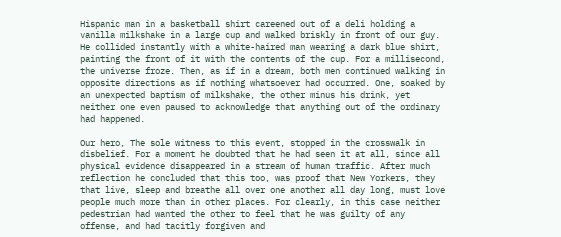Hispanic man in a basketball shirt careened out of a deli holding a vanilla milkshake in a large cup and walked briskly in front of our guy. He collided instantly with a white-haired man wearing a dark blue shirt, painting the front of it with the contents of the cup. For a millisecond, the universe froze. Then, as if in a dream, both men continued walking in opposite directions as if nothing whatsoever had occurred. One, soaked by an unexpected baptism of milkshake, the other minus his drink, yet neither one even paused to acknowledge that anything out of the ordinary had happened.

Our hero, The sole witness to this event, stopped in the crosswalk in disbelief. For a moment he doubted that he had seen it at all, since all physical evidence disappeared in a stream of human traffic. After much reflection he concluded that this too, was proof that New Yorkers, they that live, sleep and breathe all over one another all day long, must love people much more than in other places. For clearly, in this case neither pedestrian had wanted the other to feel that he was guilty of any offense, and had tacitly forgiven and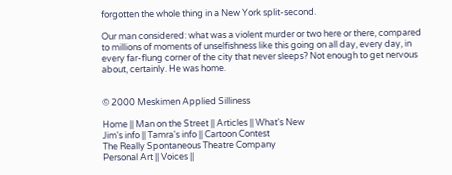forgotten the whole thing in a New York split-second.

Our man considered: what was a violent murder or two here or there, compared to millions of moments of unselfishness like this going on all day, every day, in every far-flung corner of the city that never sleeps? Not enough to get nervous about, certainly. He was home.


© 2000 Meskimen Applied Silliness

Home || Man on the Street || Articles || What's New
Jim's info || Tamra's info || Cartoon Contest
The Really Spontaneous Theatre Company
Personal Art || Voices ||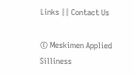Links || Contact Us

© Meskimen Applied Silliness